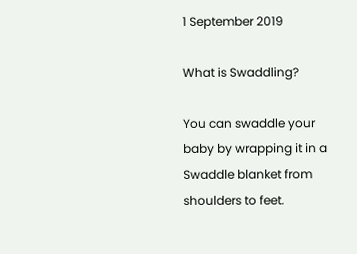1 September 2019

What is Swaddling?

You can swaddle your baby by wrapping it in a Swaddle blanket from shoulders to feet.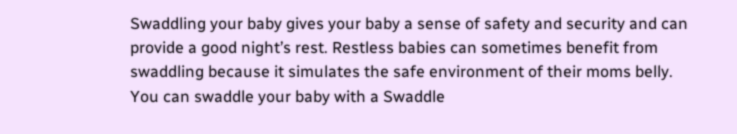Swaddling your baby gives your baby a sense of safety and security and can provide a good night’s rest. Restless babies can sometimes benefit from swaddling because it simulates the safe environment of their moms belly. You can swaddle your baby with a Swaddle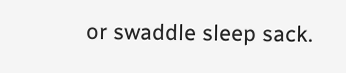or swaddle sleep sack.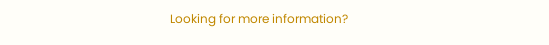Looking for more information?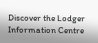Discover the Lodger Information Centre